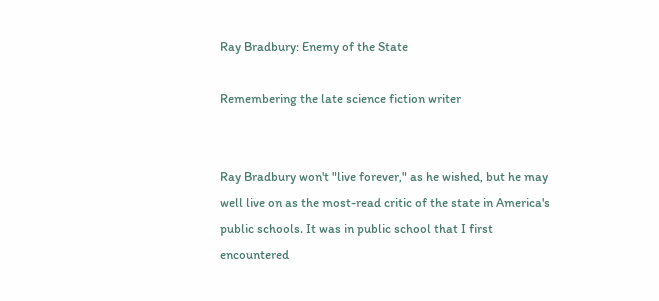Ray Bradbury: Enemy of the State

Remembering the late science fiction writer


Ray Bradbury won't "live forever," as he wished, but he may well live on as the most-read critic of the state in America's public schools. It was in public school that I first encountered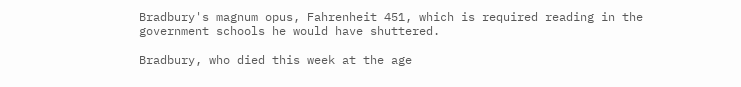Bradbury's magnum opus, Fahrenheit 451, which is required reading in the government schools he would have shuttered.

Bradbury, who died this week at the age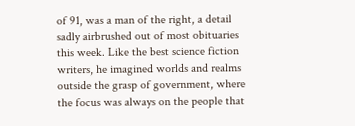of 91, was a man of the right, a detail sadly airbrushed out of most obituaries this week. Like the best science fiction writers, he imagined worlds and realms outside the grasp of government, where the focus was always on the people that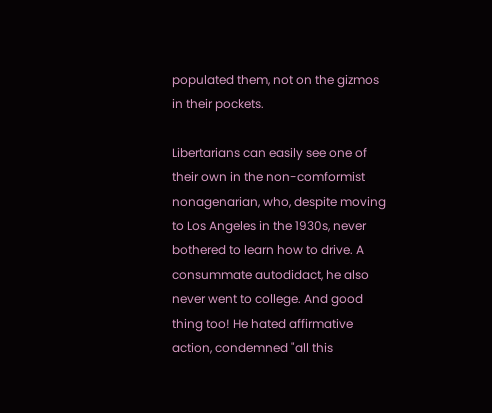populated them, not on the gizmos in their pockets.

Libertarians can easily see one of their own in the non-comformist nonagenarian, who, despite moving to Los Angeles in the 1930s, never bothered to learn how to drive. A consummate autodidact, he also never went to college. And good thing too! He hated affirmative action, condemned "all this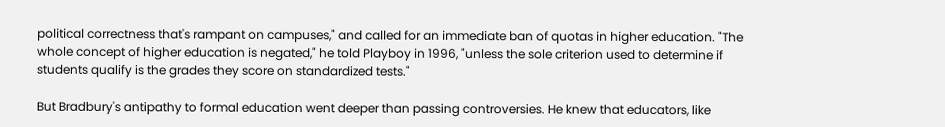political correctness that's rampant on campuses," and called for an immediate ban of quotas in higher education. "The whole concept of higher education is negated," he told Playboy in 1996, "unless the sole criterion used to determine if students qualify is the grades they score on standardized tests."

But Bradbury's antipathy to formal education went deeper than passing controversies. He knew that educators, like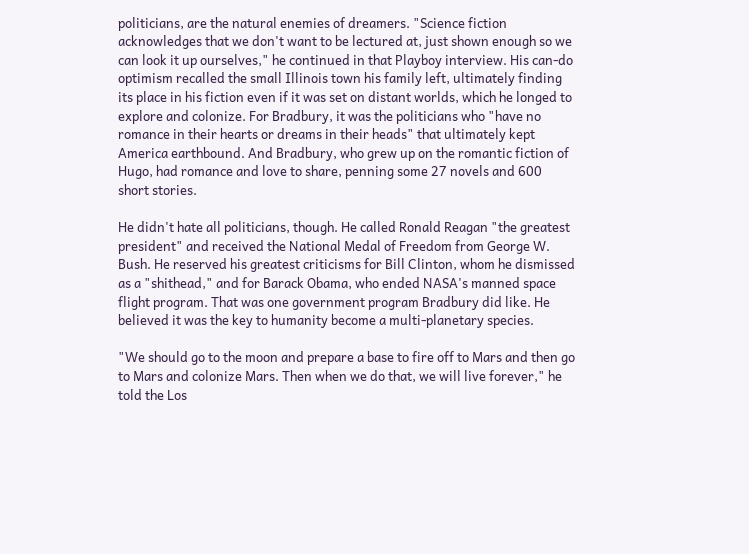politicians, are the natural enemies of dreamers. "Science fiction acknowledges that we don't want to be lectured at, just shown enough so we can look it up ourselves," he continued in that Playboy interview. His can-do optimism recalled the small Illinois town his family left, ultimately finding its place in his fiction even if it was set on distant worlds, which he longed to explore and colonize. For Bradbury, it was the politicians who "have no romance in their hearts or dreams in their heads" that ultimately kept America earthbound. And Bradbury, who grew up on the romantic fiction of Hugo, had romance and love to share, penning some 27 novels and 600 short stories.

He didn't hate all politicians, though. He called Ronald Reagan "the greatest president" and received the National Medal of Freedom from George W. Bush. He reserved his greatest criticisms for Bill Clinton, whom he dismissed as a "shithead," and for Barack Obama, who ended NASA's manned space flight program. That was one government program Bradbury did like. He believed it was the key to humanity become a multi-planetary species.

"We should go to the moon and prepare a base to fire off to Mars and then go to Mars and colonize Mars. Then when we do that, we will live forever," he told the Los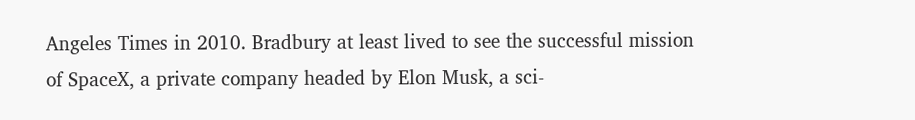Angeles Times in 2010. Bradbury at least lived to see the successful mission of SpaceX, a private company headed by Elon Musk, a sci-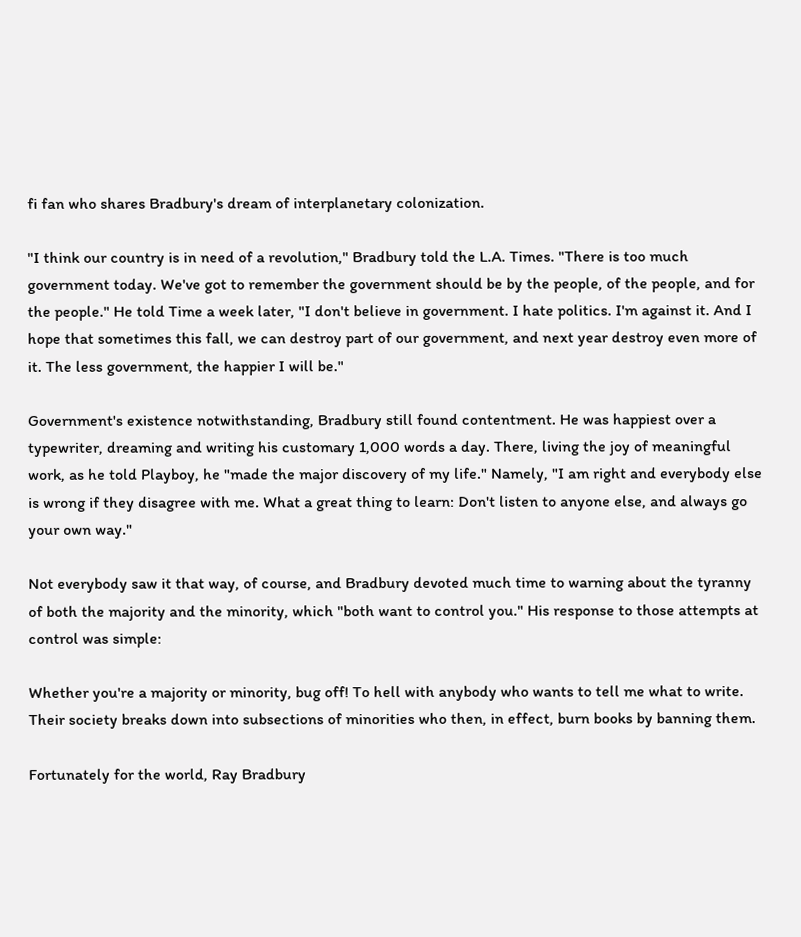fi fan who shares Bradbury's dream of interplanetary colonization.

"I think our country is in need of a revolution," Bradbury told the L.A. Times. "There is too much government today. We've got to remember the government should be by the people, of the people, and for the people." He told Time a week later, "I don't believe in government. I hate politics. I'm against it. And I hope that sometimes this fall, we can destroy part of our government, and next year destroy even more of it. The less government, the happier I will be."

Government's existence notwithstanding, Bradbury still found contentment. He was happiest over a typewriter, dreaming and writing his customary 1,000 words a day. There, living the joy of meaningful work, as he told Playboy, he "made the major discovery of my life." Namely, "I am right and everybody else is wrong if they disagree with me. What a great thing to learn: Don't listen to anyone else, and always go your own way."

Not everybody saw it that way, of course, and Bradbury devoted much time to warning about the tyranny of both the majority and the minority, which "both want to control you." His response to those attempts at control was simple:

Whether you're a majority or minority, bug off! To hell with anybody who wants to tell me what to write. Their society breaks down into subsections of minorities who then, in effect, burn books by banning them.

Fortunately for the world, Ray Bradbury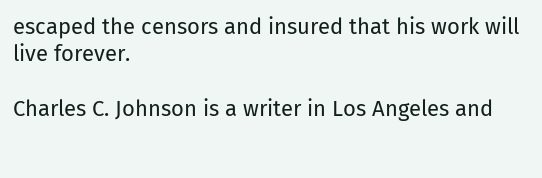escaped the censors and insured that his work will live forever.

Charles C. Johnson is a writer in Los Angeles and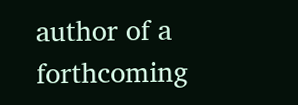author of a forthcoming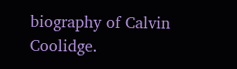biography of Calvin Coolidge.